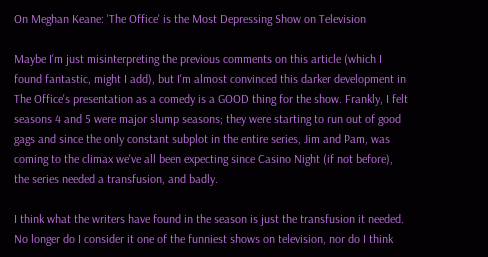On Meghan Keane: 'The Office' is the Most Depressing Show on Television

Maybe I'm just misinterpreting the previous comments on this article (which I found fantastic, might I add), but I'm almost convinced this darker development in The Office's presentation as a comedy is a GOOD thing for the show. Frankly, I felt seasons 4 and 5 were major slump seasons; they were starting to run out of good gags and since the only constant subplot in the entire series, Jim and Pam, was coming to the climax we've all been expecting since Casino Night (if not before), the series needed a transfusion, and badly.

I think what the writers have found in the season is just the transfusion it needed. No longer do I consider it one of the funniest shows on television, nor do I think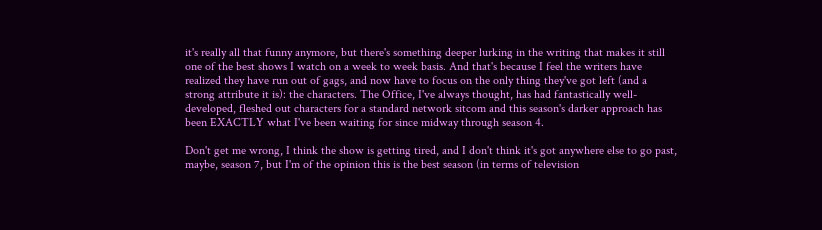it's really all that funny anymore, but there's something deeper lurking in the writing that makes it still one of the best shows I watch on a week to week basis. And that's because I feel the writers have realized they have run out of gags, and now have to focus on the only thing they've got left (and a strong attribute it is): the characters. The Office, I've always thought, has had fantastically well-developed, fleshed out characters for a standard network sitcom and this season's darker approach has been EXACTLY what I've been waiting for since midway through season 4.

Don't get me wrong, I think the show is getting tired, and I don't think it's got anywhere else to go past, maybe, season 7, but I'm of the opinion this is the best season (in terms of television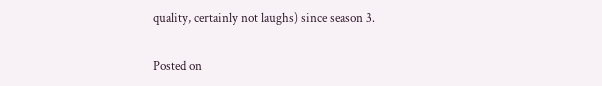quality, certainly not laughs) since season 3.

Posted on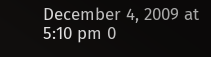December 4, 2009 at 5:10 pm 0